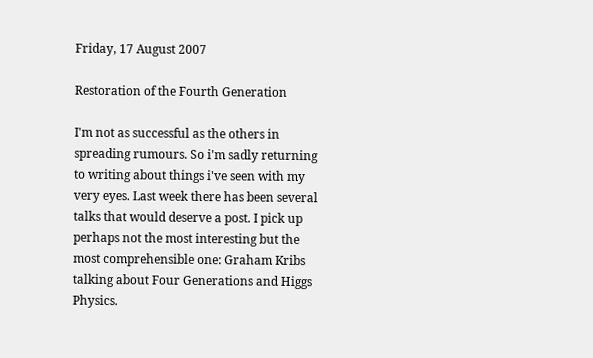Friday, 17 August 2007

Restoration of the Fourth Generation

I'm not as successful as the others in spreading rumours. So i'm sadly returning to writing about things i've seen with my very eyes. Last week there has been several talks that would deserve a post. I pick up perhaps not the most interesting but the most comprehensible one: Graham Kribs talking about Four Generations and Higgs Physics.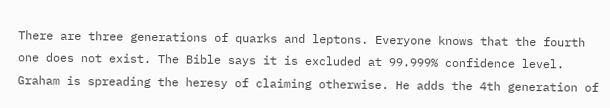There are three generations of quarks and leptons. Everyone knows that the fourth one does not exist. The Bible says it is excluded at 99.999% confidence level. Graham is spreading the heresy of claiming otherwise. He adds the 4th generation of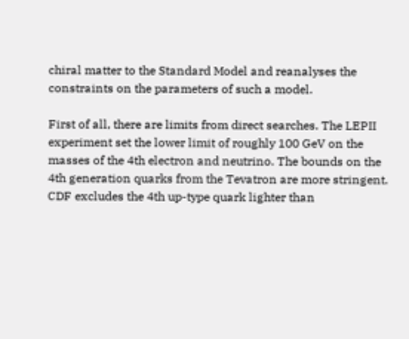chiral matter to the Standard Model and reanalyses the constraints on the parameters of such a model.

First of all, there are limits from direct searches. The LEPII experiment set the lower limit of roughly 100 GeV on the masses of the 4th electron and neutrino. The bounds on the 4th generation quarks from the Tevatron are more stringent. CDF excludes the 4th up-type quark lighter than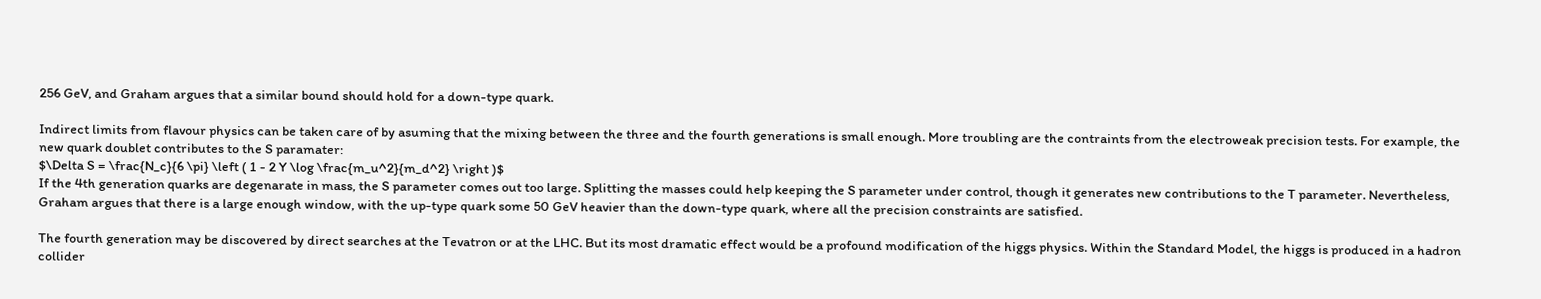256 GeV, and Graham argues that a similar bound should hold for a down-type quark.

Indirect limits from flavour physics can be taken care of by asuming that the mixing between the three and the fourth generations is small enough. More troubling are the contraints from the electroweak precision tests. For example, the new quark doublet contributes to the S paramater:
$\Delta S = \frac{N_c}{6 \pi} \left ( 1 - 2 Y \log \frac{m_u^2}{m_d^2} \right )$
If the 4th generation quarks are degenarate in mass, the S parameter comes out too large. Splitting the masses could help keeping the S parameter under control, though it generates new contributions to the T parameter. Nevertheless, Graham argues that there is a large enough window, with the up-type quark some 50 GeV heavier than the down-type quark, where all the precision constraints are satisfied.

The fourth generation may be discovered by direct searches at the Tevatron or at the LHC. But its most dramatic effect would be a profound modification of the higgs physics. Within the Standard Model, the higgs is produced in a hadron collider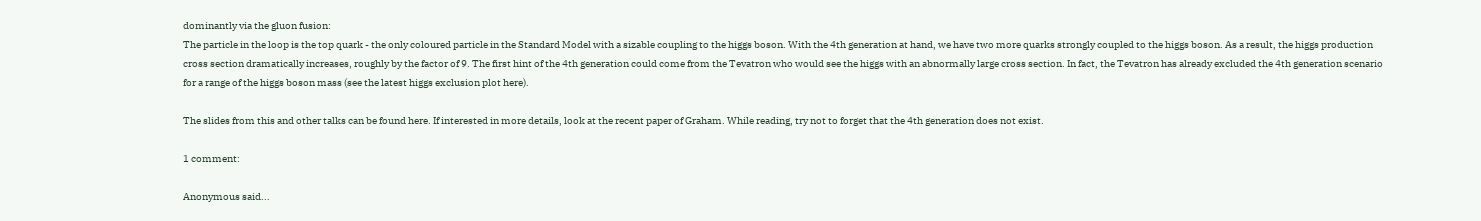dominantly via the gluon fusion:
The particle in the loop is the top quark - the only coloured particle in the Standard Model with a sizable coupling to the higgs boson. With the 4th generation at hand, we have two more quarks strongly coupled to the higgs boson. As a result, the higgs production cross section dramatically increases, roughly by the factor of 9. The first hint of the 4th generation could come from the Tevatron who would see the higgs with an abnormally large cross section. In fact, the Tevatron has already excluded the 4th generation scenario for a range of the higgs boson mass (see the latest higgs exclusion plot here).

The slides from this and other talks can be found here. If interested in more details, look at the recent paper of Graham. While reading, try not to forget that the 4th generation does not exist.

1 comment:

Anonymous said...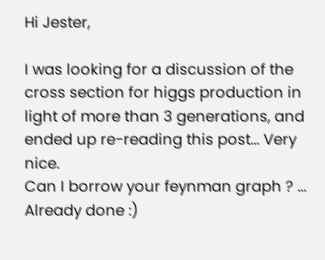Hi Jester,

I was looking for a discussion of the cross section for higgs production in light of more than 3 generations, and ended up re-reading this post... Very nice.
Can I borrow your feynman graph ? ... Already done :)